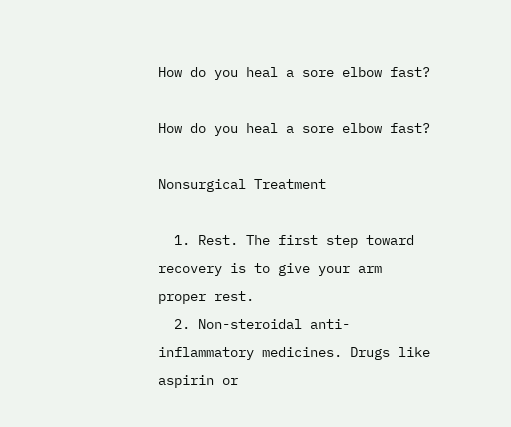How do you heal a sore elbow fast?

How do you heal a sore elbow fast?

Nonsurgical Treatment

  1. Rest. The first step toward recovery is to give your arm proper rest.
  2. Non-steroidal anti-inflammatory medicines. Drugs like aspirin or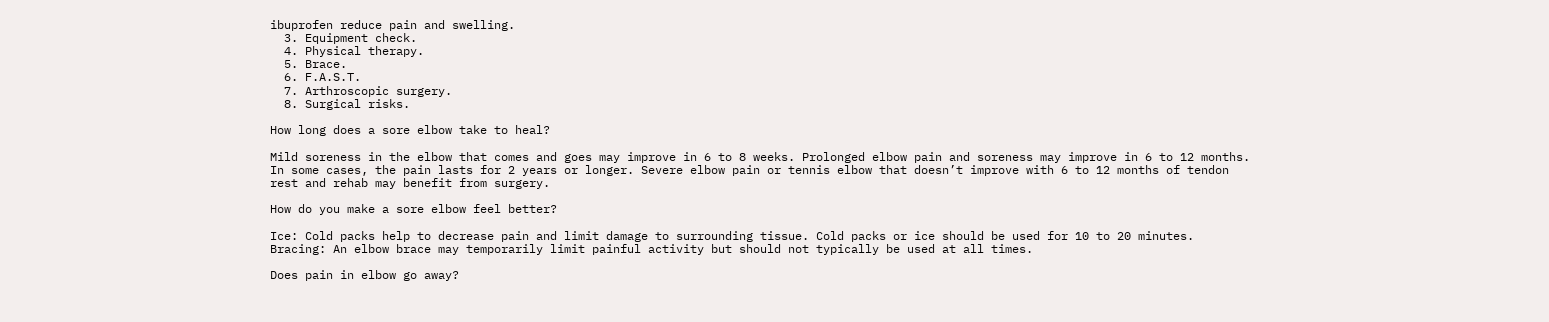ibuprofen reduce pain and swelling.
  3. Equipment check.
  4. Physical therapy.
  5. Brace.
  6. F.A.S.T.
  7. Arthroscopic surgery.
  8. Surgical risks.

How long does a sore elbow take to heal?

Mild soreness in the elbow that comes and goes may improve in 6 to 8 weeks. Prolonged elbow pain and soreness may improve in 6 to 12 months. In some cases, the pain lasts for 2 years or longer. Severe elbow pain or tennis elbow that doesn’t improve with 6 to 12 months of tendon rest and rehab may benefit from surgery.

How do you make a sore elbow feel better?

Ice: Cold packs help to decrease pain and limit damage to surrounding tissue. Cold packs or ice should be used for 10 to 20 minutes. Bracing: An elbow brace may temporarily limit painful activity but should not typically be used at all times.

Does pain in elbow go away?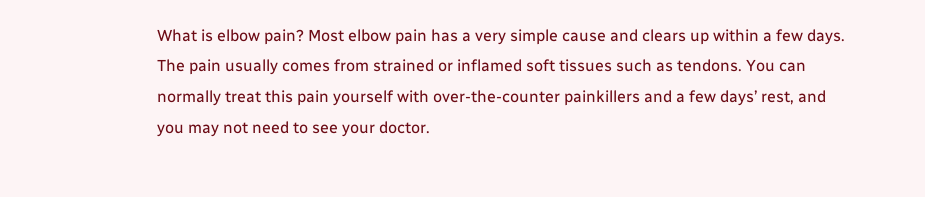What is elbow pain? Most elbow pain has a very simple cause and clears up within a few days. The pain usually comes from strained or inflamed soft tissues such as tendons. You can normally treat this pain yourself with over-the-counter painkillers and a few days’ rest, and you may not need to see your doctor.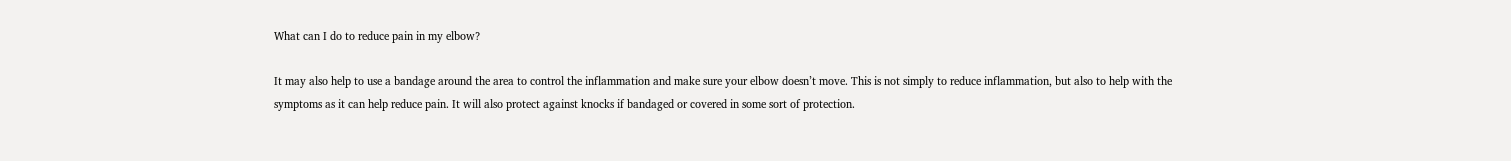What can I do to reduce pain in my elbow?

It may also help to use a bandage around the area to control the inflammation and make sure your elbow doesn’t move. This is not simply to reduce inflammation, but also to help with the symptoms as it can help reduce pain. It will also protect against knocks if bandaged or covered in some sort of protection.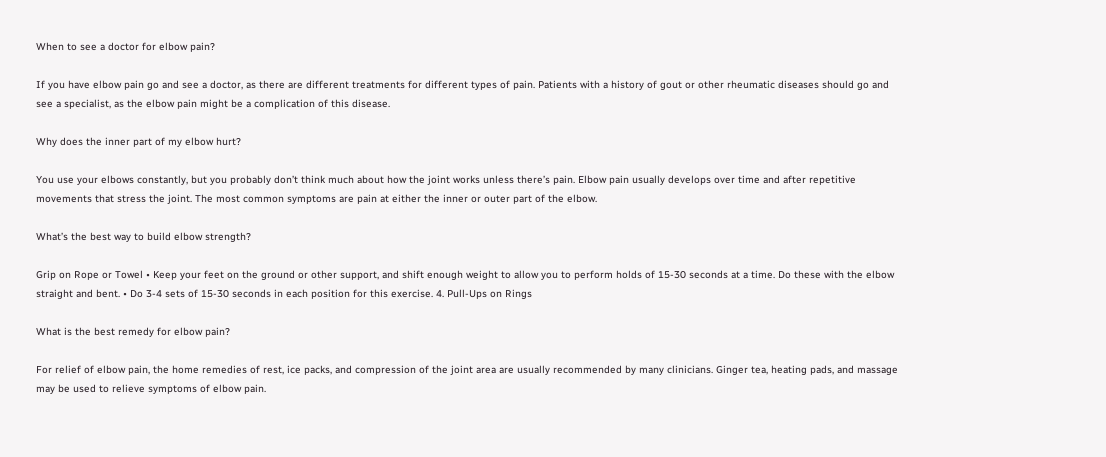When to see a doctor for elbow pain?

If you have elbow pain go and see a doctor, as there are different treatments for different types of pain. Patients with a history of gout or other rheumatic diseases should go and see a specialist, as the elbow pain might be a complication of this disease.

Why does the inner part of my elbow hurt?

You use your elbows constantly, but you probably don’t think much about how the joint works unless there’s pain. Elbow pain usually develops over time and after repetitive movements that stress the joint. The most common symptoms are pain at either the inner or outer part of the elbow.

What’s the best way to build elbow strength?

Grip on Rope or Towel • Keep your feet on the ground or other support, and shift enough weight to allow you to perform holds of 15-30 seconds at a time. Do these with the elbow straight and bent. • Do 3-4 sets of 15-30 seconds in each position for this exercise. 4. Pull-Ups on Rings

What is the best remedy for elbow pain?

For relief of elbow pain, the home remedies of rest, ice packs, and compression of the joint area are usually recommended by many clinicians. Ginger tea, heating pads, and massage may be used to relieve symptoms of elbow pain.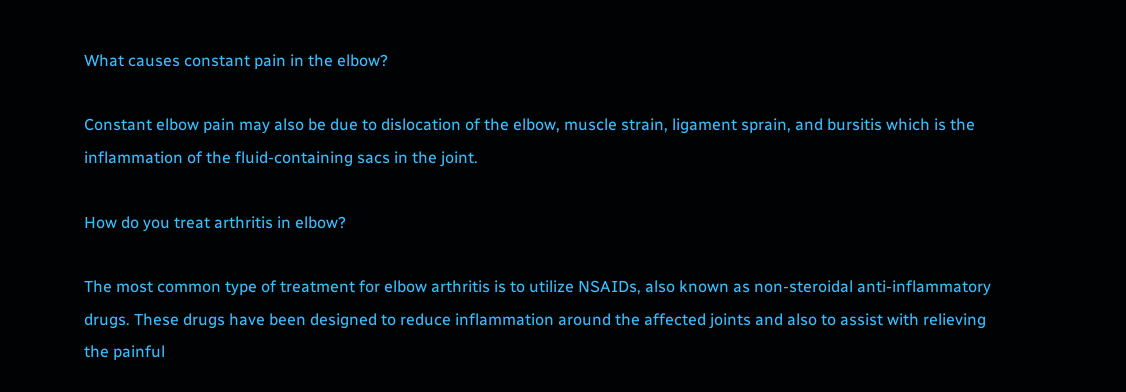What causes constant pain in the elbow?

Constant elbow pain may also be due to dislocation of the elbow, muscle strain, ligament sprain, and bursitis which is the inflammation of the fluid-containing sacs in the joint.

How do you treat arthritis in elbow?

The most common type of treatment for elbow arthritis is to utilize NSAIDs, also known as non-steroidal anti-inflammatory drugs. These drugs have been designed to reduce inflammation around the affected joints and also to assist with relieving the painful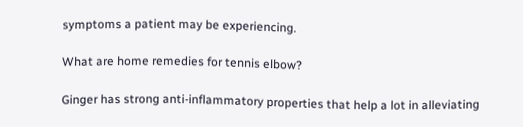symptoms a patient may be experiencing.

What are home remedies for tennis elbow?

Ginger has strong anti-inflammatory properties that help a lot in alleviating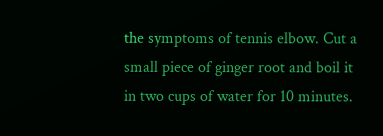the symptoms of tennis elbow. Cut a small piece of ginger root and boil it in two cups of water for 10 minutes.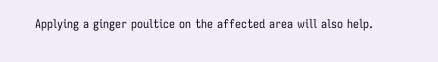Applying a ginger poultice on the affected area will also help.